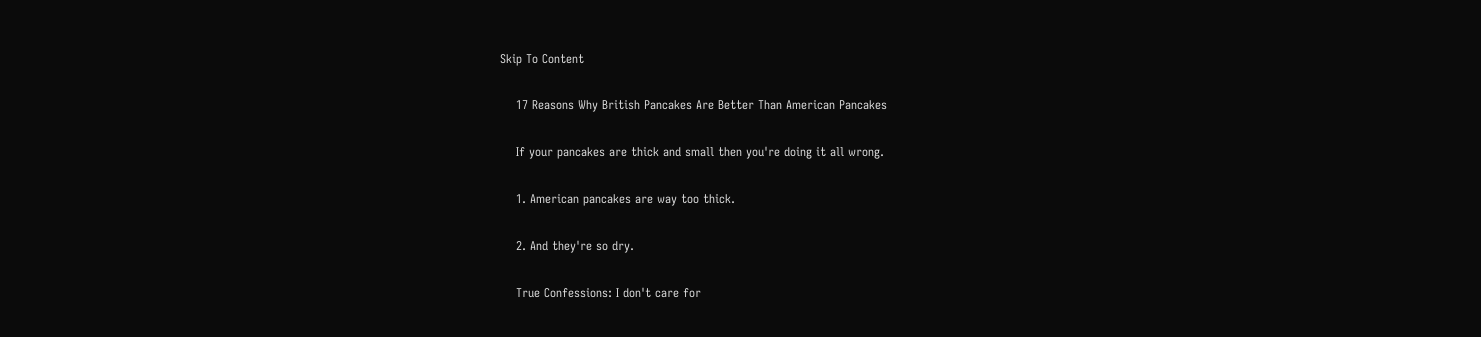Skip To Content

    17 Reasons Why British Pancakes Are Better Than American Pancakes

    If your pancakes are thick and small then you're doing it all wrong.

    1. American pancakes are way too thick.

    2. And they're so dry.

    True Confessions: I don't care for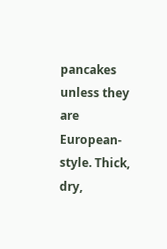pancakes unless they are European-style. Thick, dry,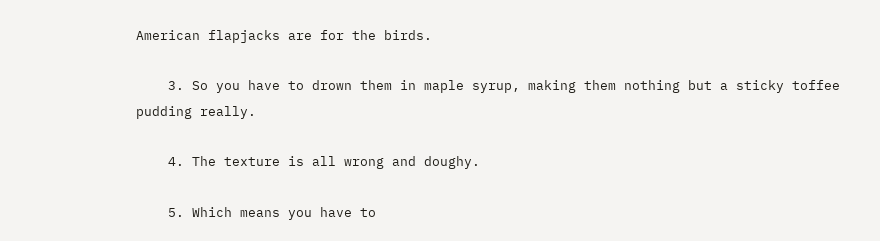American flapjacks are for the birds.

    3. So you have to drown them in maple syrup, making them nothing but a sticky toffee pudding really.

    4. The texture is all wrong and doughy.

    5. Which means you have to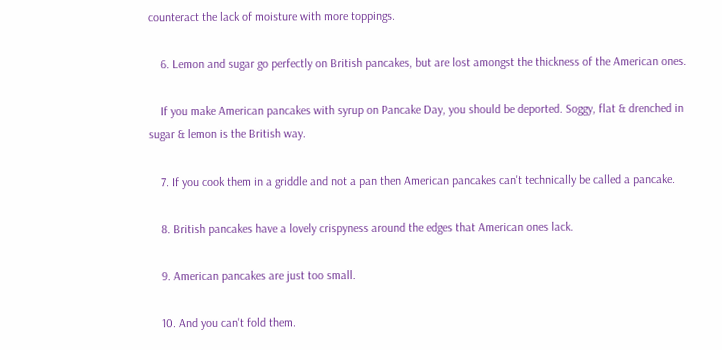counteract the lack of moisture with more toppings.

    6. Lemon and sugar go perfectly on British pancakes, but are lost amongst the thickness of the American ones.

    If you make American pancakes with syrup on Pancake Day, you should be deported. Soggy, flat & drenched in sugar & lemon is the British way.

    7. If you cook them in a griddle and not a pan then American pancakes can't technically be called a pancake.

    8. British pancakes have a lovely crispyness around the edges that American ones lack.

    9. American pancakes are just too small.

    10. And you can't fold them.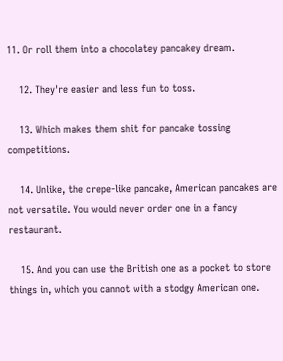11. Or roll them into a chocolatey pancakey dream.

    12. They're easier and less fun to toss.

    13. Which makes them shit for pancake tossing competitions.

    14. Unlike, the crepe-like pancake, American pancakes are not versatile. You would never order one in a fancy restaurant.

    15. And you can use the British one as a pocket to store things in, which you cannot with a stodgy American one.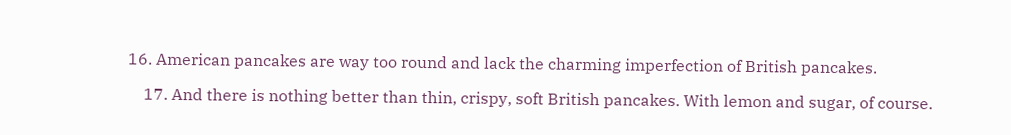16. American pancakes are way too round and lack the charming imperfection of British pancakes.

    17. And there is nothing better than thin, crispy, soft British pancakes. With lemon and sugar, of course.